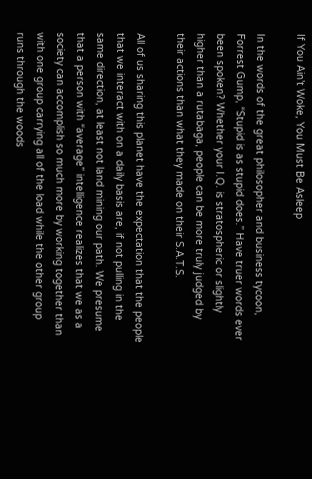If You Ain’t Woke, You Must Be Asleep

In the words of the great philosopher and business tycoon, Forrest Gump, “Stupid is as stupid does.” Have truer words ever been spoken? Whether your I.Q. is stratospheric or slightly higher than a rutabaga, people can be more truly judged by their actions than what they made on their S.A.T.S.

All of us sharing this planet have the expectation that the people that we interact with on a daily basis are, if not pulling in the same direction, at least not land mining our path. We presume that a person with “average” intelligence realizes that we as a society can accomplish so much more by working together than with one group carrying all of the load while the other group runs through the woods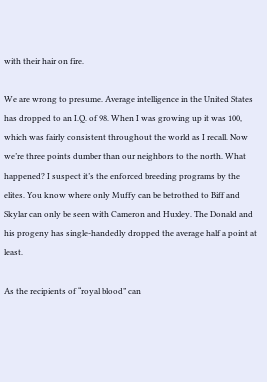with their hair on fire.

We are wrong to presume. Average intelligence in the United States has dropped to an I.Q. of 98. When I was growing up it was 100, which was fairly consistent throughout the world as I recall. Now we’re three points dumber than our neighbors to the north. What happened? I suspect it’s the enforced breeding programs by the elites. You know where only Muffy can be betrothed to Biff and Skylar can only be seen with Cameron and Huxley. The Donald and his progeny has single-handedly dropped the average half a point at least.

As the recipients of “royal blood” can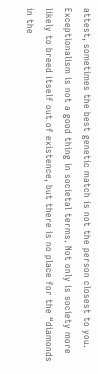attest, sometimes the best genetic match is not the person closest to you. Exceptionalism is not a good thing in societal terms. Not only is society more likely to breed itself out of existence, but there is no place for the “diamonds in the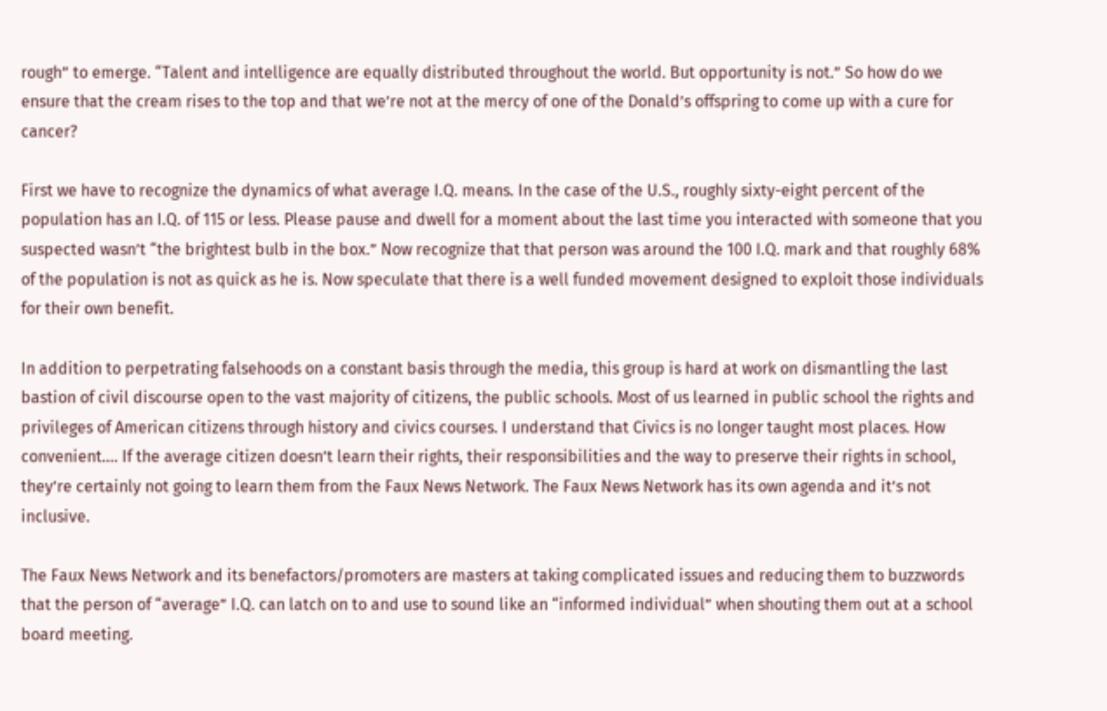rough” to emerge. “Talent and intelligence are equally distributed throughout the world. But opportunity is not.” So how do we ensure that the cream rises to the top and that we’re not at the mercy of one of the Donald’s offspring to come up with a cure for cancer?

First we have to recognize the dynamics of what average I.Q. means. In the case of the U.S., roughly sixty-eight percent of the population has an I.Q. of 115 or less. Please pause and dwell for a moment about the last time you interacted with someone that you suspected wasn’t “the brightest bulb in the box.” Now recognize that that person was around the 100 I.Q. mark and that roughly 68% of the population is not as quick as he is. Now speculate that there is a well funded movement designed to exploit those individuals for their own benefit.

In addition to perpetrating falsehoods on a constant basis through the media, this group is hard at work on dismantling the last bastion of civil discourse open to the vast majority of citizens, the public schools. Most of us learned in public school the rights and privileges of American citizens through history and civics courses. I understand that Civics is no longer taught most places. How convenient…. If the average citizen doesn’t learn their rights, their responsibilities and the way to preserve their rights in school, they’re certainly not going to learn them from the Faux News Network. The Faux News Network has its own agenda and it’s not inclusive.

The Faux News Network and its benefactors/promoters are masters at taking complicated issues and reducing them to buzzwords that the person of “average” I.Q. can latch on to and use to sound like an “informed individual” when shouting them out at a school board meeting.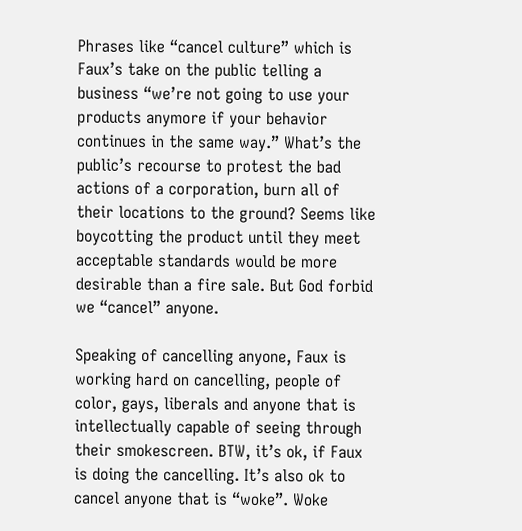Phrases like “cancel culture” which is Faux’s take on the public telling a business “we’re not going to use your products anymore if your behavior continues in the same way.” What’s the public’s recourse to protest the bad actions of a corporation, burn all of their locations to the ground? Seems like boycotting the product until they meet acceptable standards would be more desirable than a fire sale. But God forbid we “cancel” anyone.

Speaking of cancelling anyone, Faux is working hard on cancelling, people of color, gays, liberals and anyone that is intellectually capable of seeing through their smokescreen. BTW, it’s ok, if Faux is doing the cancelling. It’s also ok to cancel anyone that is “woke”. Woke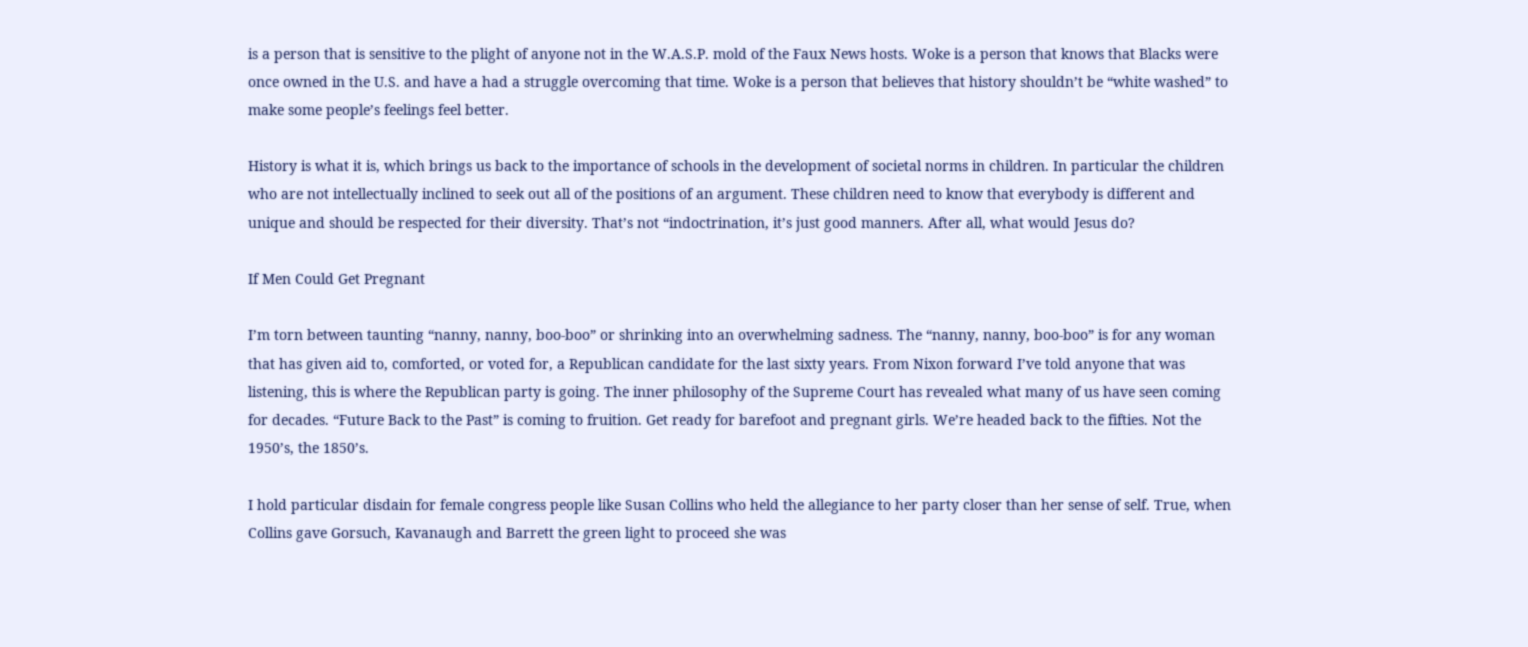is a person that is sensitive to the plight of anyone not in the W.A.S.P. mold of the Faux News hosts. Woke is a person that knows that Blacks were once owned in the U.S. and have a had a struggle overcoming that time. Woke is a person that believes that history shouldn’t be “white washed” to make some people’s feelings feel better.

History is what it is, which brings us back to the importance of schools in the development of societal norms in children. In particular the children who are not intellectually inclined to seek out all of the positions of an argument. These children need to know that everybody is different and unique and should be respected for their diversity. That’s not “indoctrination, it’s just good manners. After all, what would Jesus do?

If Men Could Get Pregnant

I’m torn between taunting “nanny, nanny, boo-boo” or shrinking into an overwhelming sadness. The “nanny, nanny, boo-boo” is for any woman that has given aid to, comforted, or voted for, a Republican candidate for the last sixty years. From Nixon forward I’ve told anyone that was listening, this is where the Republican party is going. The inner philosophy of the Supreme Court has revealed what many of us have seen coming for decades. “Future Back to the Past” is coming to fruition. Get ready for barefoot and pregnant girls. We’re headed back to the fifties. Not the 1950’s, the 1850’s.

I hold particular disdain for female congress people like Susan Collins who held the allegiance to her party closer than her sense of self. True, when Collins gave Gorsuch, Kavanaugh and Barrett the green light to proceed she was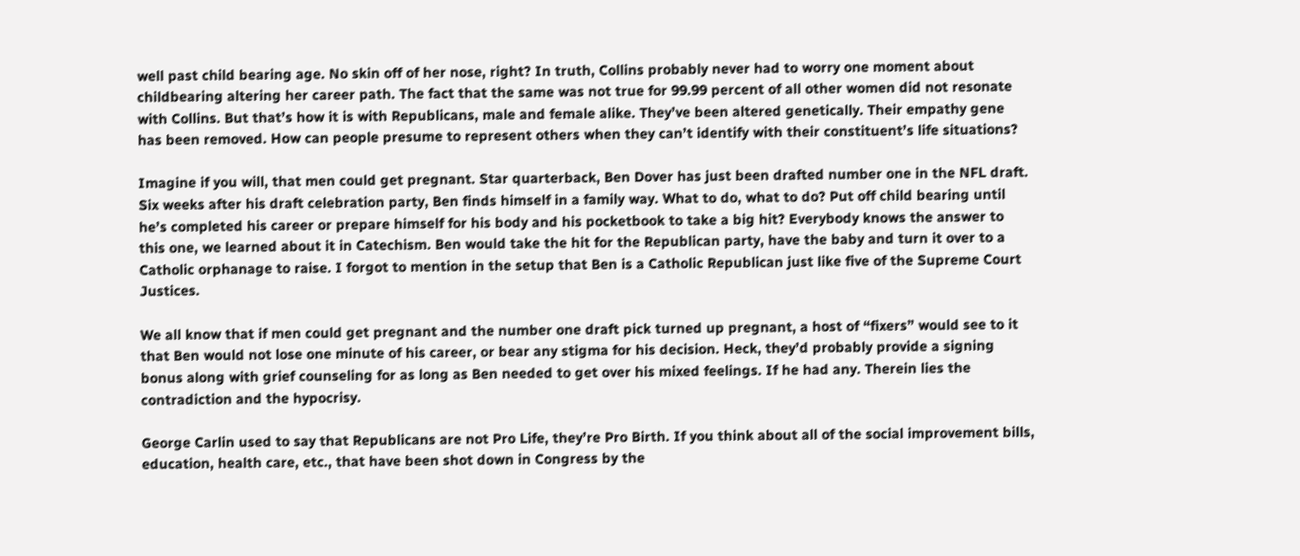well past child bearing age. No skin off of her nose, right? In truth, Collins probably never had to worry one moment about childbearing altering her career path. The fact that the same was not true for 99.99 percent of all other women did not resonate with Collins. But that’s how it is with Republicans, male and female alike. They’ve been altered genetically. Their empathy gene has been removed. How can people presume to represent others when they can’t identify with their constituent’s life situations?

Imagine if you will, that men could get pregnant. Star quarterback, Ben Dover has just been drafted number one in the NFL draft. Six weeks after his draft celebration party, Ben finds himself in a family way. What to do, what to do? Put off child bearing until he’s completed his career or prepare himself for his body and his pocketbook to take a big hit? Everybody knows the answer to this one, we learned about it in Catechism. Ben would take the hit for the Republican party, have the baby and turn it over to a Catholic orphanage to raise. I forgot to mention in the setup that Ben is a Catholic Republican just like five of the Supreme Court Justices.

We all know that if men could get pregnant and the number one draft pick turned up pregnant, a host of “fixers” would see to it that Ben would not lose one minute of his career, or bear any stigma for his decision. Heck, they’d probably provide a signing bonus along with grief counseling for as long as Ben needed to get over his mixed feelings. If he had any. Therein lies the contradiction and the hypocrisy.

George Carlin used to say that Republicans are not Pro Life, they’re Pro Birth. If you think about all of the social improvement bills, education, health care, etc., that have been shot down in Congress by the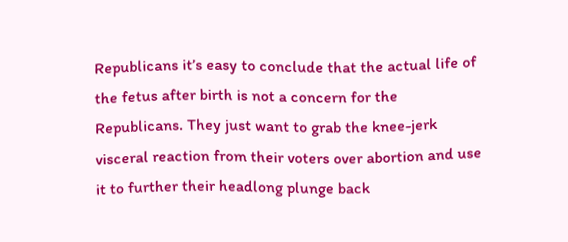Republicans it’s easy to conclude that the actual life of the fetus after birth is not a concern for the Republicans. They just want to grab the knee-jerk visceral reaction from their voters over abortion and use it to further their headlong plunge back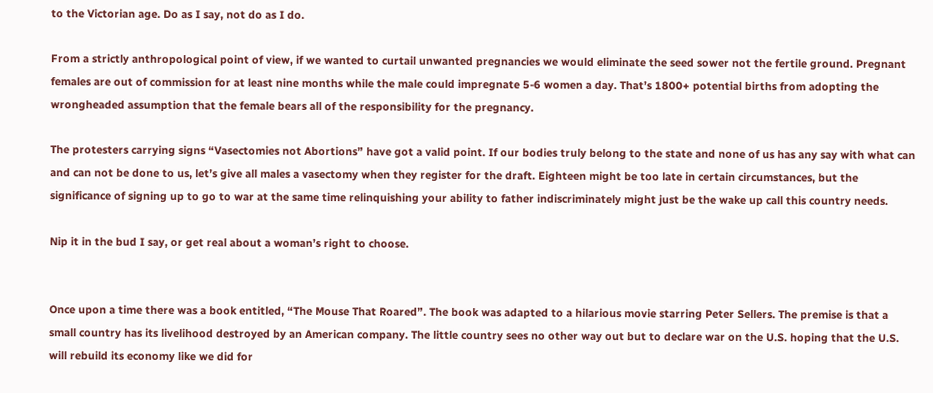to the Victorian age. Do as I say, not do as I do.

From a strictly anthropological point of view, if we wanted to curtail unwanted pregnancies we would eliminate the seed sower not the fertile ground. Pregnant females are out of commission for at least nine months while the male could impregnate 5-6 women a day. That’s 1800+ potential births from adopting the wrongheaded assumption that the female bears all of the responsibility for the pregnancy.

The protesters carrying signs “Vasectomies not Abortions” have got a valid point. If our bodies truly belong to the state and none of us has any say with what can and can not be done to us, let’s give all males a vasectomy when they register for the draft. Eighteen might be too late in certain circumstances, but the significance of signing up to go to war at the same time relinquishing your ability to father indiscriminately might just be the wake up call this country needs.

Nip it in the bud I say, or get real about a woman’s right to choose.


Once upon a time there was a book entitled, “The Mouse That Roared”. The book was adapted to a hilarious movie starring Peter Sellers. The premise is that a small country has its livelihood destroyed by an American company. The little country sees no other way out but to declare war on the U.S. hoping that the U.S. will rebuild its economy like we did for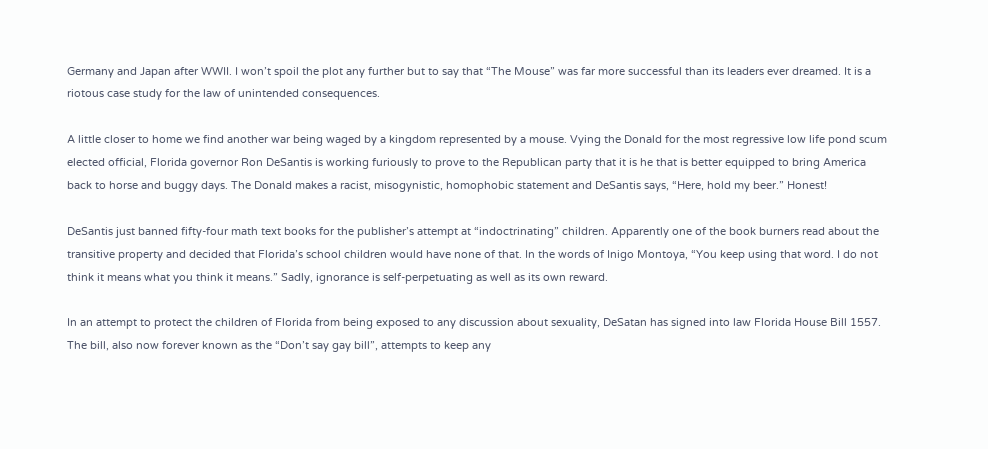Germany and Japan after WWII. I won’t spoil the plot any further but to say that “The Mouse” was far more successful than its leaders ever dreamed. It is a riotous case study for the law of unintended consequences.

A little closer to home we find another war being waged by a kingdom represented by a mouse. Vying the Donald for the most regressive low life pond scum elected official, Florida governor Ron DeSantis is working furiously to prove to the Republican party that it is he that is better equipped to bring America back to horse and buggy days. The Donald makes a racist, misogynistic, homophobic statement and DeSantis says, “Here, hold my beer.” Honest!

DeSantis just banned fifty-four math text books for the publisher’s attempt at “indoctrinating” children. Apparently one of the book burners read about the transitive property and decided that Florida’s school children would have none of that. In the words of Inigo Montoya, “You keep using that word. I do not think it means what you think it means.” Sadly, ignorance is self-perpetuating as well as its own reward.

In an attempt to protect the children of Florida from being exposed to any discussion about sexuality, DeSatan has signed into law Florida House Bill 1557. The bill, also now forever known as the “Don’t say gay bill”, attempts to keep any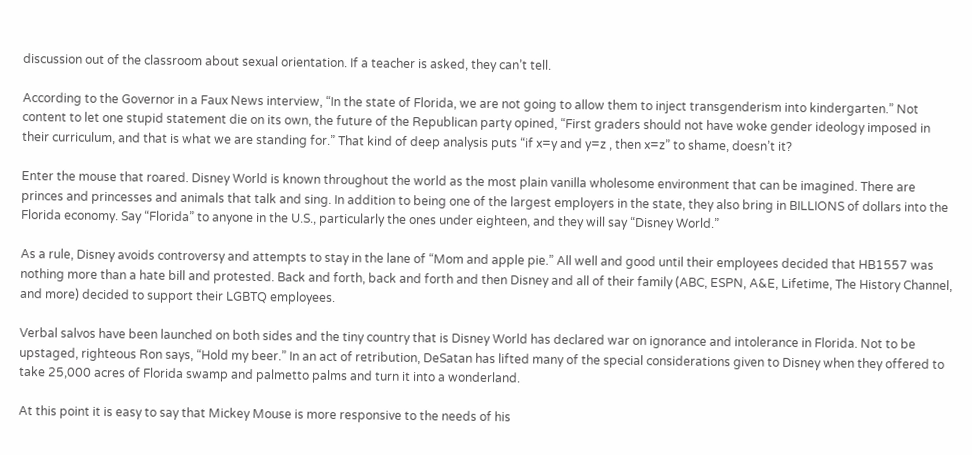discussion out of the classroom about sexual orientation. If a teacher is asked, they can’t tell.

According to the Governor in a Faux News interview, “In the state of Florida, we are not going to allow them to inject transgenderism into kindergarten.” Not content to let one stupid statement die on its own, the future of the Republican party opined, “First graders should not have woke gender ideology imposed in their curriculum, and that is what we are standing for.” That kind of deep analysis puts “if x=y and y=z , then x=z” to shame, doesn’t it?

Enter the mouse that roared. Disney World is known throughout the world as the most plain vanilla wholesome environment that can be imagined. There are princes and princesses and animals that talk and sing. In addition to being one of the largest employers in the state, they also bring in BILLIONS of dollars into the Florida economy. Say “Florida” to anyone in the U.S., particularly the ones under eighteen, and they will say “Disney World.”

As a rule, Disney avoids controversy and attempts to stay in the lane of “Mom and apple pie.” All well and good until their employees decided that HB1557 was nothing more than a hate bill and protested. Back and forth, back and forth and then Disney and all of their family (ABC, ESPN, A&E, Lifetime, The History Channel, and more) decided to support their LGBTQ employees.

Verbal salvos have been launched on both sides and the tiny country that is Disney World has declared war on ignorance and intolerance in Florida. Not to be upstaged, righteous Ron says, “Hold my beer.” In an act of retribution, DeSatan has lifted many of the special considerations given to Disney when they offered to take 25,000 acres of Florida swamp and palmetto palms and turn it into a wonderland.

At this point it is easy to say that Mickey Mouse is more responsive to the needs of his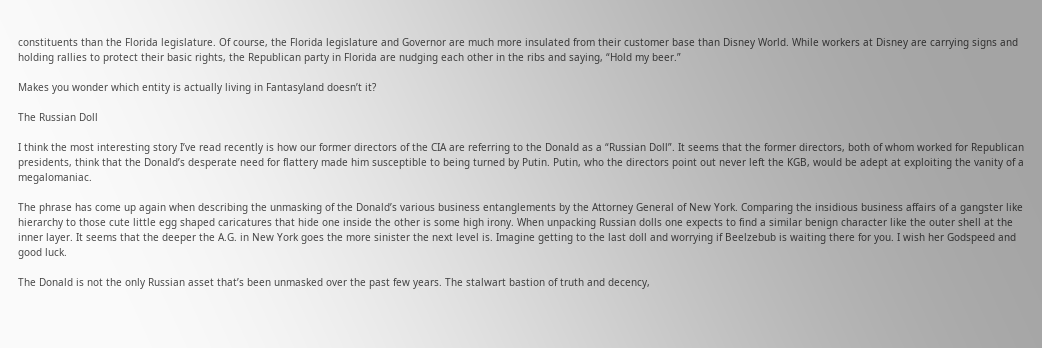constituents than the Florida legislature. Of course, the Florida legislature and Governor are much more insulated from their customer base than Disney World. While workers at Disney are carrying signs and holding rallies to protect their basic rights, the Republican party in Florida are nudging each other in the ribs and saying, “Hold my beer.”

Makes you wonder which entity is actually living in Fantasyland doesn’t it?

The Russian Doll

I think the most interesting story I’ve read recently is how our former directors of the CIA are referring to the Donald as a “Russian Doll”. It seems that the former directors, both of whom worked for Republican presidents, think that the Donald’s desperate need for flattery made him susceptible to being turned by Putin. Putin, who the directors point out never left the KGB, would be adept at exploiting the vanity of a megalomaniac.

The phrase has come up again when describing the unmasking of the Donald’s various business entanglements by the Attorney General of New York. Comparing the insidious business affairs of a gangster like hierarchy to those cute little egg shaped caricatures that hide one inside the other is some high irony. When unpacking Russian dolls one expects to find a similar benign character like the outer shell at the inner layer. It seems that the deeper the A.G. in New York goes the more sinister the next level is. Imagine getting to the last doll and worrying if Beelzebub is waiting there for you. I wish her Godspeed and good luck.

The Donald is not the only Russian asset that’s been unmasked over the past few years. The stalwart bastion of truth and decency,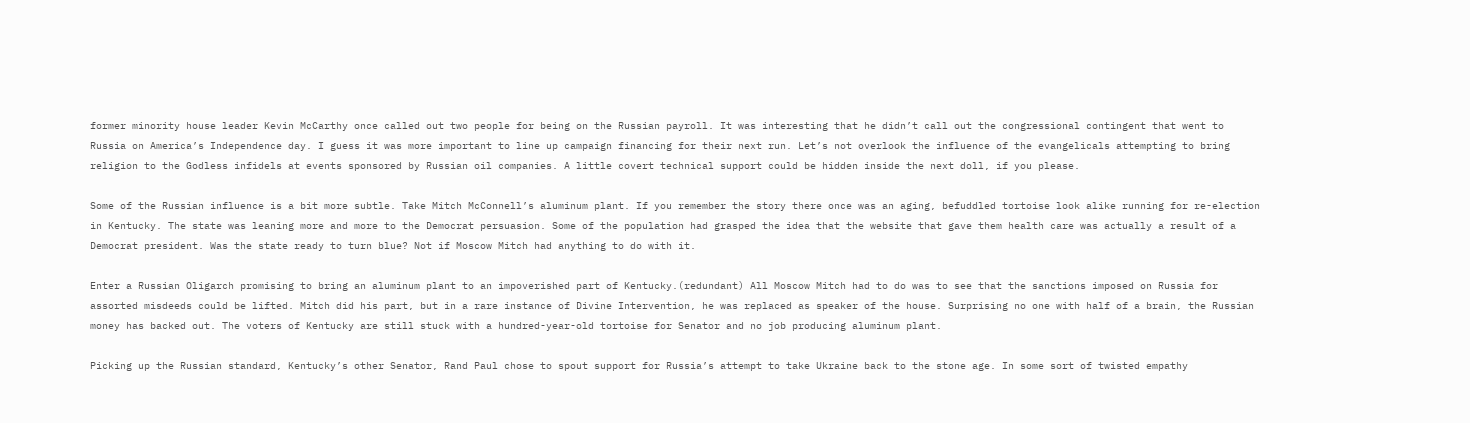former minority house leader Kevin McCarthy once called out two people for being on the Russian payroll. It was interesting that he didn’t call out the congressional contingent that went to Russia on America’s Independence day. I guess it was more important to line up campaign financing for their next run. Let’s not overlook the influence of the evangelicals attempting to bring religion to the Godless infidels at events sponsored by Russian oil companies. A little covert technical support could be hidden inside the next doll, if you please.

Some of the Russian influence is a bit more subtle. Take Mitch McConnell’s aluminum plant. If you remember the story there once was an aging, befuddled tortoise look alike running for re-election in Kentucky. The state was leaning more and more to the Democrat persuasion. Some of the population had grasped the idea that the website that gave them health care was actually a result of a Democrat president. Was the state ready to turn blue? Not if Moscow Mitch had anything to do with it.

Enter a Russian Oligarch promising to bring an aluminum plant to an impoverished part of Kentucky.(redundant) All Moscow Mitch had to do was to see that the sanctions imposed on Russia for assorted misdeeds could be lifted. Mitch did his part, but in a rare instance of Divine Intervention, he was replaced as speaker of the house. Surprising no one with half of a brain, the Russian money has backed out. The voters of Kentucky are still stuck with a hundred-year-old tortoise for Senator and no job producing aluminum plant.

Picking up the Russian standard, Kentucky’s other Senator, Rand Paul chose to spout support for Russia’s attempt to take Ukraine back to the stone age. In some sort of twisted empathy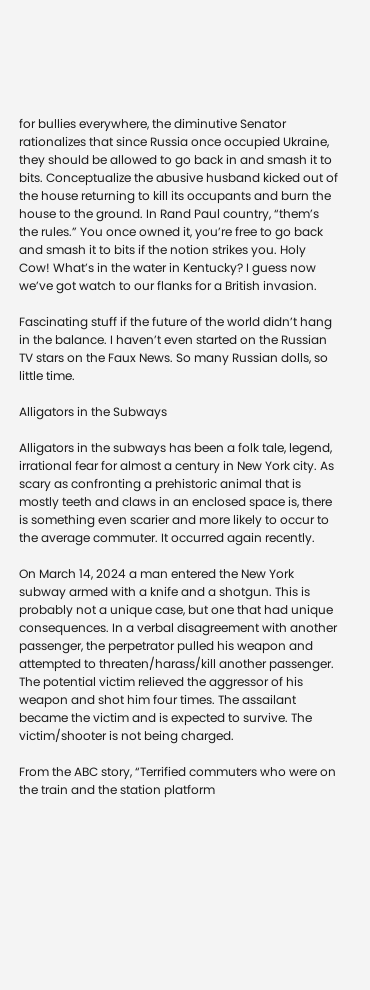for bullies everywhere, the diminutive Senator rationalizes that since Russia once occupied Ukraine, they should be allowed to go back in and smash it to bits. Conceptualize the abusive husband kicked out of the house returning to kill its occupants and burn the house to the ground. In Rand Paul country, “them’s the rules.” You once owned it, you’re free to go back and smash it to bits if the notion strikes you. Holy Cow! What’s in the water in Kentucky? I guess now we’ve got watch to our flanks for a British invasion.

Fascinating stuff if the future of the world didn’t hang in the balance. I haven’t even started on the Russian TV stars on the Faux News. So many Russian dolls, so little time.

Alligators in the Subways

Alligators in the subways has been a folk tale, legend, irrational fear for almost a century in New York city. As scary as confronting a prehistoric animal that is mostly teeth and claws in an enclosed space is, there is something even scarier and more likely to occur to the average commuter. It occurred again recently.

On March 14, 2024 a man entered the New York subway armed with a knife and a shotgun. This is probably not a unique case, but one that had unique consequences. In a verbal disagreement with another passenger, the perpetrator pulled his weapon and attempted to threaten/harass/kill another passenger. The potential victim relieved the aggressor of his weapon and shot him four times. The assailant became the victim and is expected to survive. The victim/shooter is not being charged.

From the ABC story, “Terrified commuters who were on the train and the station platform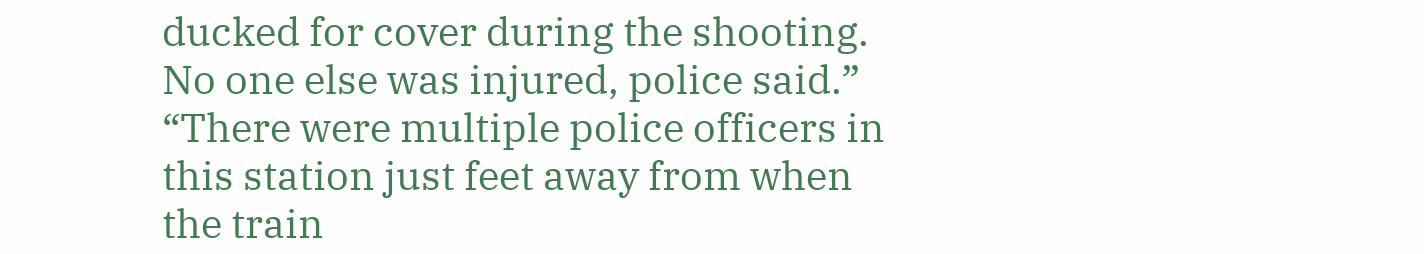ducked for cover during the shooting. No one else was injured, police said.” “There were multiple police officers in this station just feet away from when the train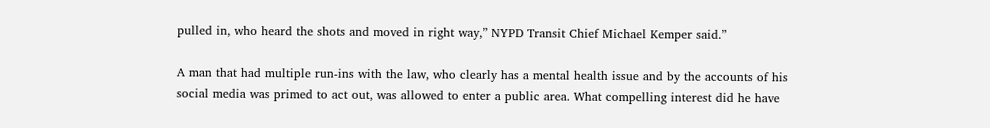pulled in, who heard the shots and moved in right way,” NYPD Transit Chief Michael Kemper said.”

A man that had multiple run-ins with the law, who clearly has a mental health issue and by the accounts of his social media was primed to act out, was allowed to enter a public area. What compelling interest did he have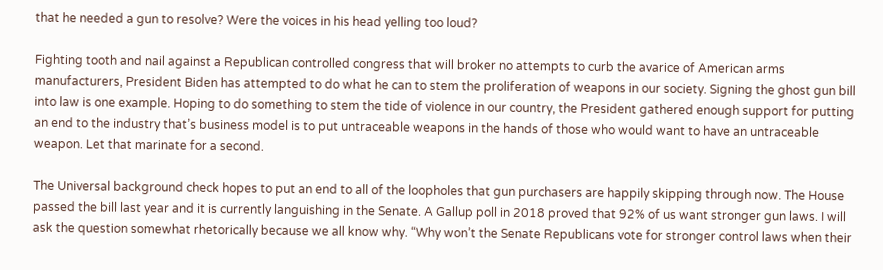that he needed a gun to resolve? Were the voices in his head yelling too loud?

Fighting tooth and nail against a Republican controlled congress that will broker no attempts to curb the avarice of American arms manufacturers, President Biden has attempted to do what he can to stem the proliferation of weapons in our society. Signing the ghost gun bill into law is one example. Hoping to do something to stem the tide of violence in our country, the President gathered enough support for putting an end to the industry that’s business model is to put untraceable weapons in the hands of those who would want to have an untraceable weapon. Let that marinate for a second.

The Universal background check hopes to put an end to all of the loopholes that gun purchasers are happily skipping through now. The House passed the bill last year and it is currently languishing in the Senate. A Gallup poll in 2018 proved that 92% of us want stronger gun laws. I will ask the question somewhat rhetorically because we all know why. “Why won’t the Senate Republicans vote for stronger control laws when their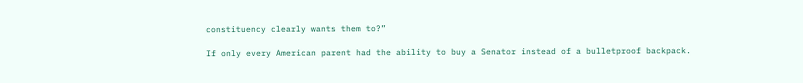constituency clearly wants them to?”

If only every American parent had the ability to buy a Senator instead of a bulletproof backpack.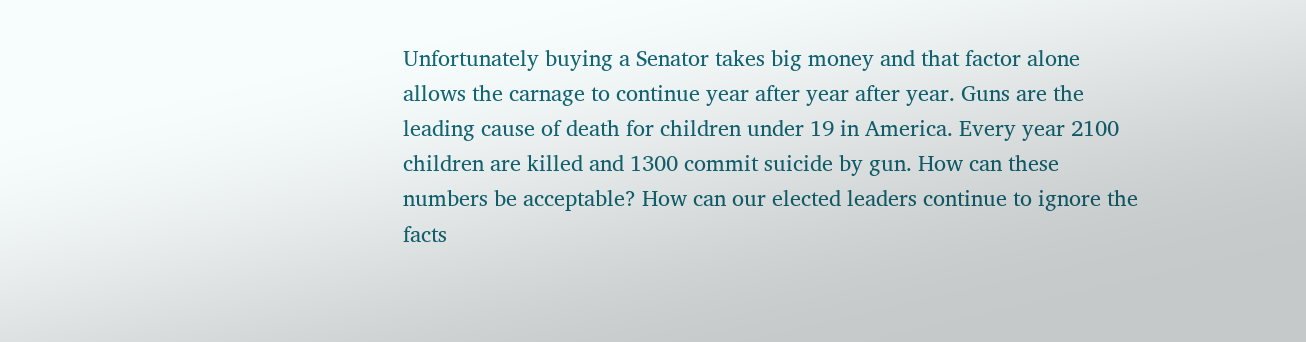Unfortunately buying a Senator takes big money and that factor alone allows the carnage to continue year after year after year. Guns are the leading cause of death for children under 19 in America. Every year 2100 children are killed and 1300 commit suicide by gun. How can these numbers be acceptable? How can our elected leaders continue to ignore the facts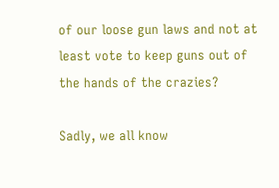of our loose gun laws and not at least vote to keep guns out of the hands of the crazies?

Sadly, we all know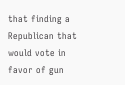that finding a Republican that would vote in favor of gun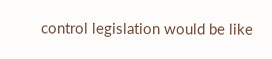control legislation would be like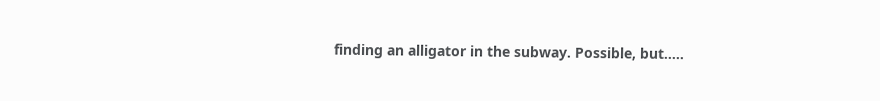finding an alligator in the subway. Possible, but…..